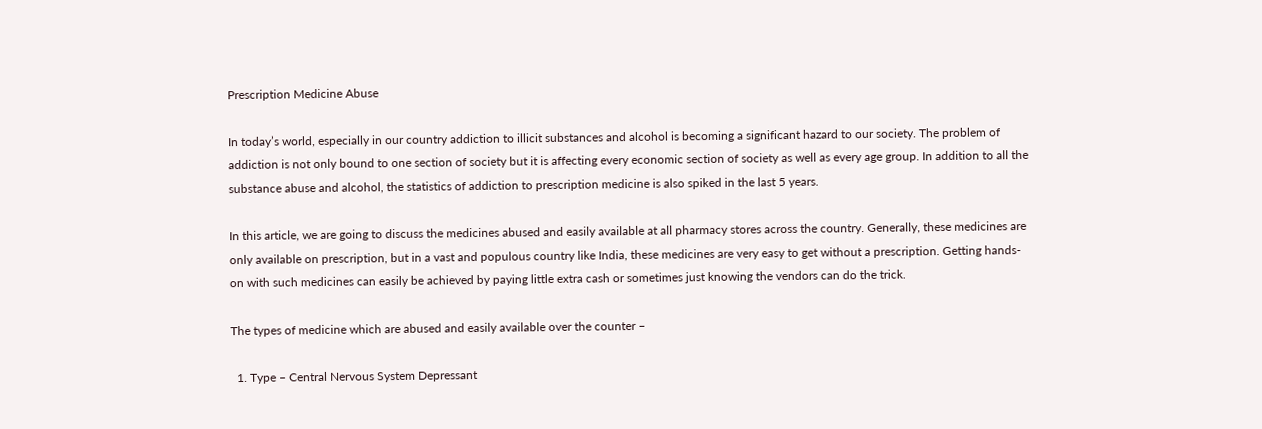Prescription Medicine Abuse

In today’s world, especially in our country addiction to illicit substances and alcohol is becoming a significant hazard to our society. The problem of addiction is not only bound to one section of society but it is affecting every economic section of society as well as every age group. In addition to all the substance abuse and alcohol, the statistics of addiction to prescription medicine is also spiked in the last 5 years.

In this article, we are going to discuss the medicines abused and easily available at all pharmacy stores across the country. Generally, these medicines are only available on prescription, but in a vast and populous country like India, these medicines are very easy to get without a prescription. Getting hands-on with such medicines can easily be achieved by paying little extra cash or sometimes just knowing the vendors can do the trick.

The types of medicine which are abused and easily available over the counter –

  1. Type – Central Nervous System Depressant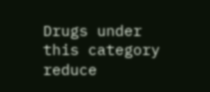Drugs under this category reduce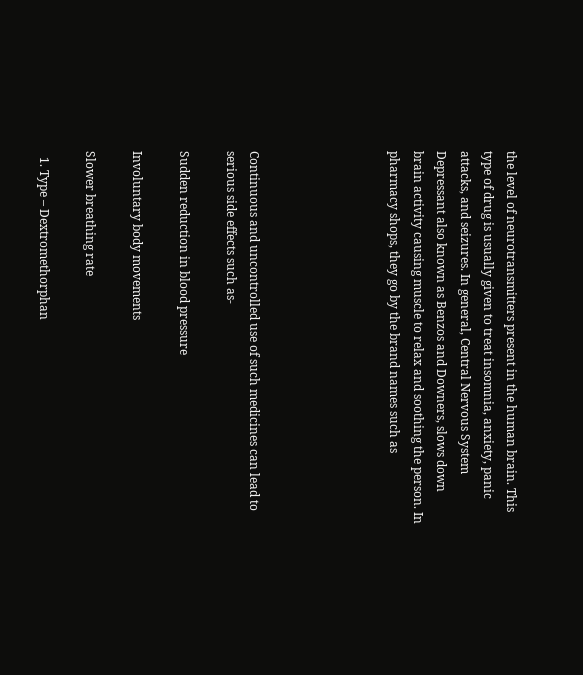the level of neurotransmitters present in the human brain. This type of drug is usually given to treat insomnia, anxiety, panic attacks, and seizures. In general, Central Nervous System Depressant also known as Benzos and Downers, slows down brain activity causing muscle to relax and soothing the person. In pharmacy shops, they go by the brand names such as





Continuous and uncontrolled use of such medicines can lead to serious side effects such as-

Sudden reduction in blood pressure

Involuntary body movements

Slower breathing rate

  1. Type – Dextromethorphan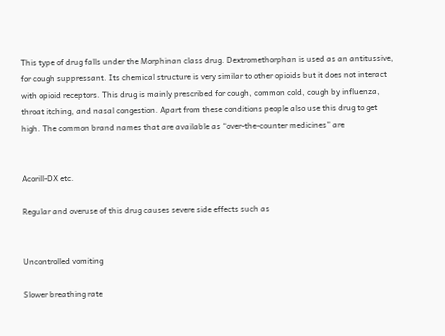This type of drug falls under the Morphinan class drug. Dextromethorphan is used as an antitussive, for cough suppressant. Its chemical structure is very similar to other opioids but it does not interact with opioid receptors. This drug is mainly prescribed for cough, common cold, cough by influenza, throat itching, and nasal congestion. Apart from these conditions people also use this drug to get high. The common brand names that are available as “over-the-counter medicines” are


Acorill-DX etc.

Regular and overuse of this drug causes severe side effects such as


Uncontrolled vomiting

Slower breathing rate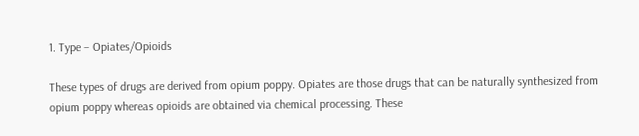1. Type – Opiates/Opioids

These types of drugs are derived from opium poppy. Opiates are those drugs that can be naturally synthesized from opium poppy whereas opioids are obtained via chemical processing. These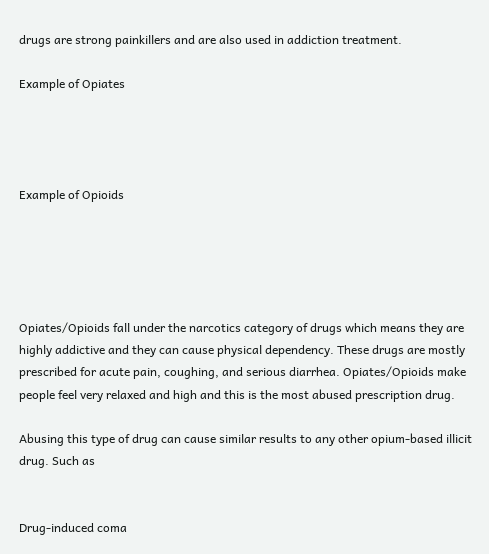drugs are strong painkillers and are also used in addiction treatment.

Example of Opiates




Example of Opioids





Opiates/Opioids fall under the narcotics category of drugs which means they are highly addictive and they can cause physical dependency. These drugs are mostly prescribed for acute pain, coughing, and serious diarrhea. Opiates/Opioids make people feel very relaxed and high and this is the most abused prescription drug.

Abusing this type of drug can cause similar results to any other opium-based illicit drug. Such as


Drug-induced coma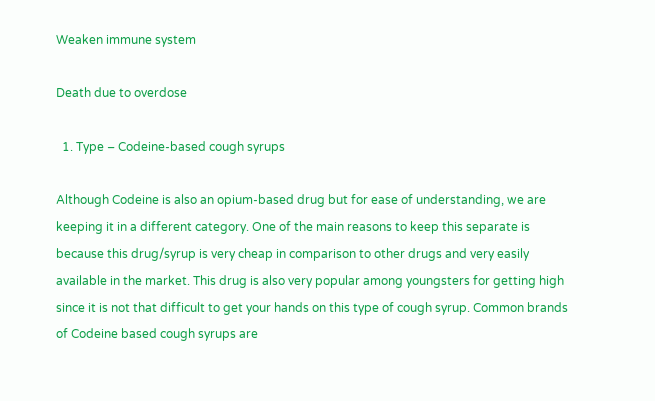Weaken immune system

Death due to overdose

  1. Type – Codeine-based cough syrups

Although Codeine is also an opium-based drug but for ease of understanding, we are keeping it in a different category. One of the main reasons to keep this separate is because this drug/syrup is very cheap in comparison to other drugs and very easily available in the market. This drug is also very popular among youngsters for getting high since it is not that difficult to get your hands on this type of cough syrup. Common brands of Codeine based cough syrups are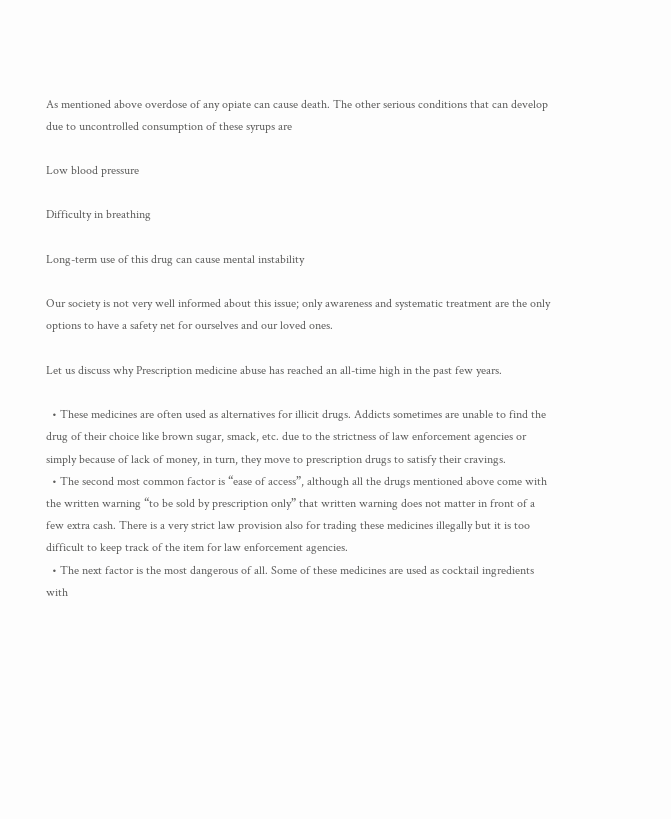As mentioned above overdose of any opiate can cause death. The other serious conditions that can develop due to uncontrolled consumption of these syrups are

Low blood pressure

Difficulty in breathing

Long-term use of this drug can cause mental instability

Our society is not very well informed about this issue; only awareness and systematic treatment are the only options to have a safety net for ourselves and our loved ones.

Let us discuss why Prescription medicine abuse has reached an all-time high in the past few years.

  • These medicines are often used as alternatives for illicit drugs. Addicts sometimes are unable to find the drug of their choice like brown sugar, smack, etc. due to the strictness of law enforcement agencies or simply because of lack of money, in turn, they move to prescription drugs to satisfy their cravings.
  • The second most common factor is “ease of access”, although all the drugs mentioned above come with the written warning “to be sold by prescription only” that written warning does not matter in front of a few extra cash. There is a very strict law provision also for trading these medicines illegally but it is too difficult to keep track of the item for law enforcement agencies.
  • The next factor is the most dangerous of all. Some of these medicines are used as cocktail ingredients with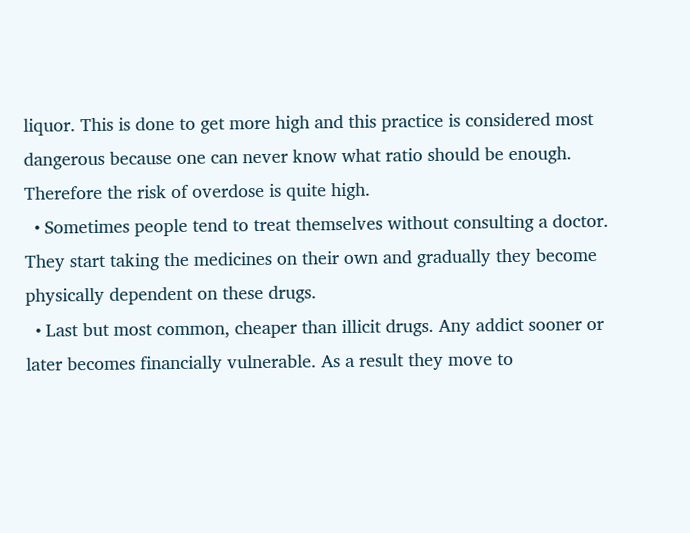liquor. This is done to get more high and this practice is considered most dangerous because one can never know what ratio should be enough. Therefore the risk of overdose is quite high.
  • Sometimes people tend to treat themselves without consulting a doctor. They start taking the medicines on their own and gradually they become physically dependent on these drugs.
  • Last but most common, cheaper than illicit drugs. Any addict sooner or later becomes financially vulnerable. As a result they move to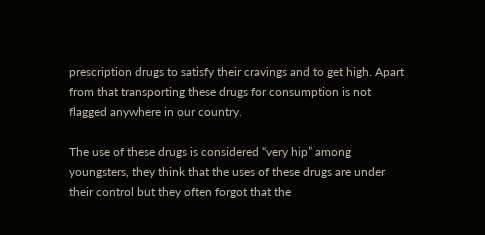prescription drugs to satisfy their cravings and to get high. Apart from that transporting these drugs for consumption is not flagged anywhere in our country.

The use of these drugs is considered “very hip” among youngsters, they think that the uses of these drugs are under their control but they often forgot that the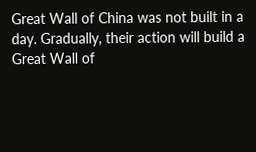Great Wall of China was not built in a day. Gradually, their action will build a Great Wall of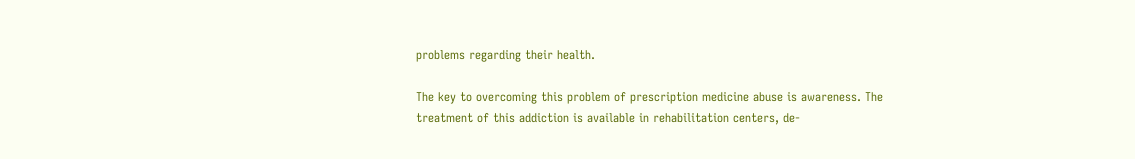problems regarding their health.

The key to overcoming this problem of prescription medicine abuse is awareness. The treatment of this addiction is available in rehabilitation centers, de-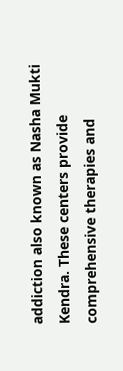addiction also known as Nasha Mukti Kendra. These centers provide comprehensive therapies and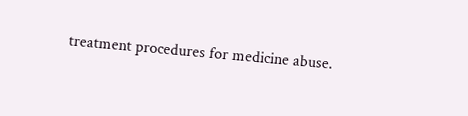treatment procedures for medicine abuse.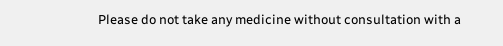Please do not take any medicine without consultation with a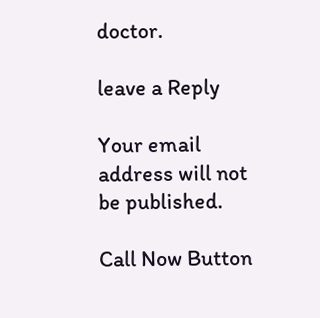doctor.

leave a Reply

Your email address will not be published.

Call Now Button